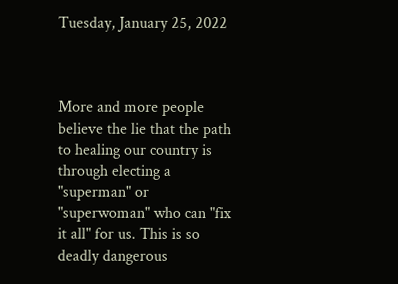Tuesday, January 25, 2022



More and more people believe the lie that the path to healing our country is through electing a "superman" or "superwoman" who can "fix it all" for us. This is so deadly dangerous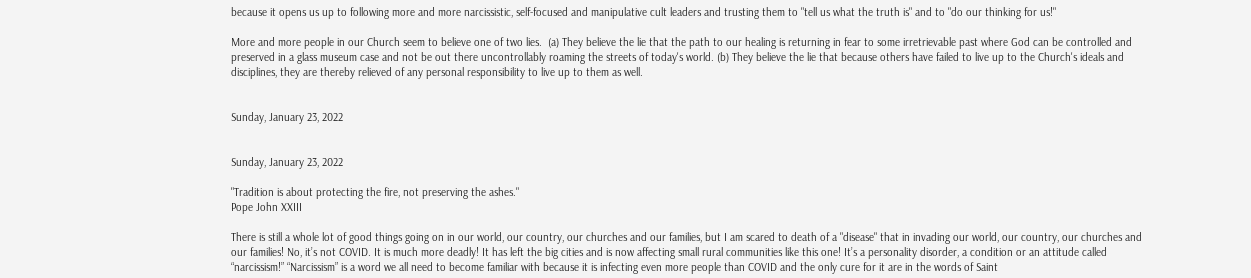because it opens us up to following more and more narcissistic, self-focused and manipulative cult leaders and trusting them to "tell us what the truth is" and to "do our thinking for us!"

More and more people in our Church seem to believe one of two lies.  (a) They believe the lie that the path to our healing is returning in fear to some irretrievable past where God can be controlled and preserved in a glass museum case and not be out there uncontrollably roaming the streets of today's world. (b) They believe the lie that because others have failed to live up to the Church's ideals and disciplines, they are thereby relieved of any personal responsibility to live up to them as well.


Sunday, January 23, 2022


Sunday, January 23, 2022

"Tradition is about protecting the fire, not preserving the ashes."
Pope John XXIII

There is still a whole lot of good things going on in our world, our country, our churches and our families, but I am scared to death of a "disease" that in invading our world, our country, our churches and our families! No, it’s not COVID. It is much more deadly! It has left the big cities and is now affecting small rural communities like this one! It’s a personality disorder, a condition or an attitude called “narcissism!” “Narcissism” is a word we all need to become familiar with because it is infecting even more people than COVID and the only cure for it are in the words of Saint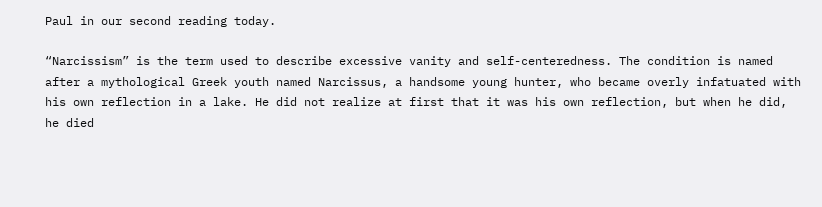Paul in our second reading today.

“Narcissism” is the term used to describe excessive vanity and self-centeredness. The condition is named after a mythological Greek youth named Narcissus, a handsome young hunter, who became overly infatuated with his own reflection in a lake. He did not realize at first that it was his own reflection, but when he did, he died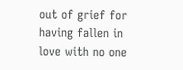out of grief for having fallen in love with no one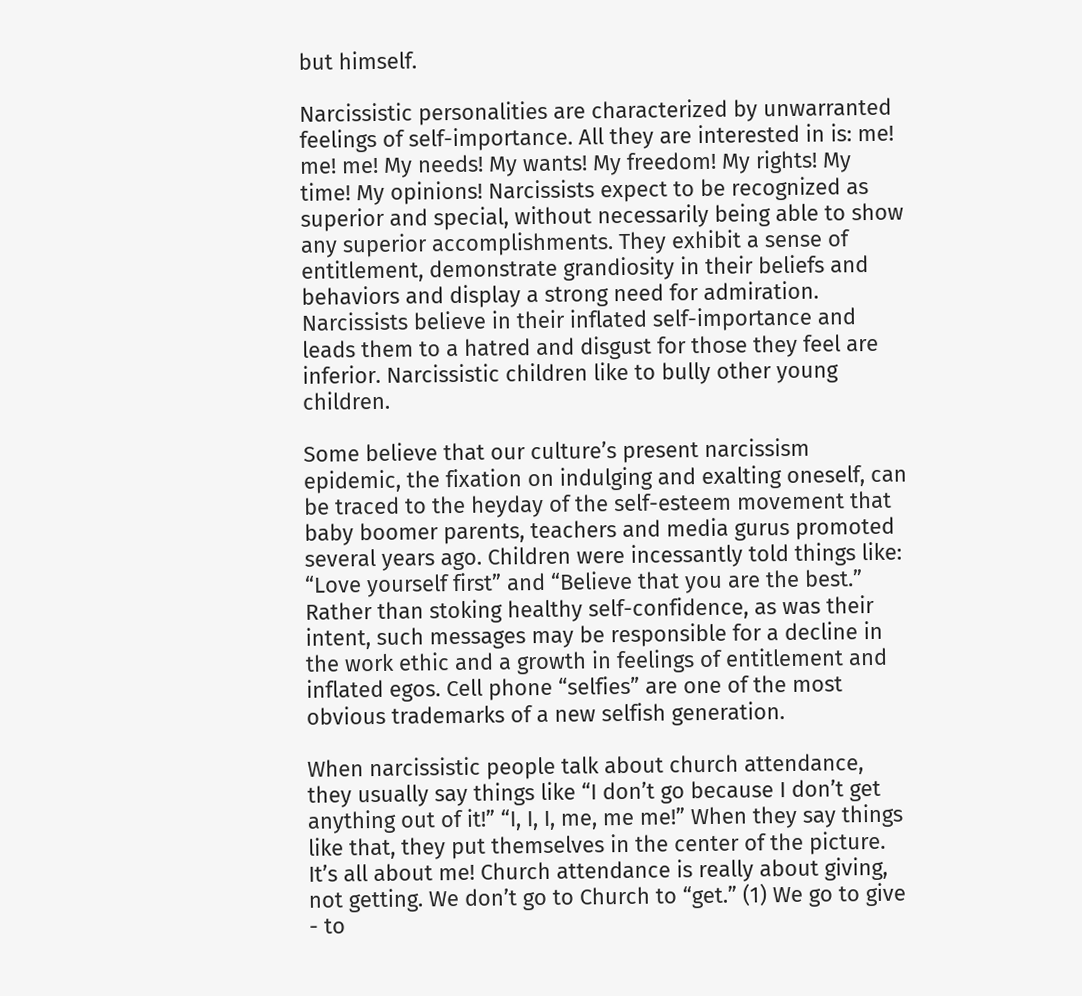but himself.

Narcissistic personalities are characterized by unwarranted feelings of self-importance. All they are interested in is: me! me! me! My needs! My wants! My freedom! My rights! My time! My opinions! Narcissists expect to be recognized as superior and special, without necessarily being able to show any superior accomplishments. They exhibit a sense of entitlement, demonstrate grandiosity in their beliefs and behaviors and display a strong need for admiration. Narcissists believe in their inflated self-importance and leads them to a hatred and disgust for those they feel are inferior. Narcissistic children like to bully other young children.

Some believe that our culture’s present narcissism epidemic, the fixation on indulging and exalting oneself, can be traced to the heyday of the self-esteem movement that baby boomer parents, teachers and media gurus promoted several years ago. Children were incessantly told things like: “Love yourself first” and “Believe that you are the best.” Rather than stoking healthy self-confidence, as was their intent, such messages may be responsible for a decline in the work ethic and a growth in feelings of entitlement and inflated egos. Cell phone “selfies” are one of the most obvious trademarks of a new selfish generation.

When narcissistic people talk about church attendance, they usually say things like “I don’t go because I don’t get anything out of it!” “I, I, I, me, me me!” When they say things like that, they put themselves in the center of the picture. It’s all about me! Church attendance is really about giving, not getting. We don’t go to Church to “get.” (1) We go to give - to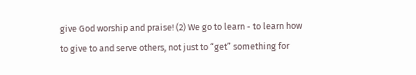give God worship and praise! (2) We go to learn - to learn how to give to and serve others, not just to “get” something for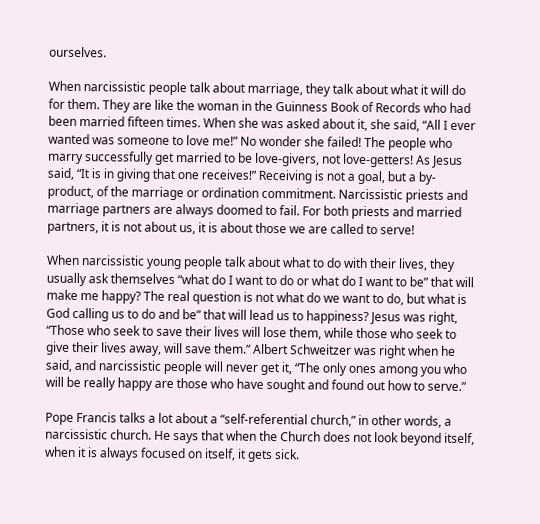ourselves.

When narcissistic people talk about marriage, they talk about what it will do for them. They are like the woman in the Guinness Book of Records who had been married fifteen times. When she was asked about it, she said, “All I ever wanted was someone to love me!” No wonder she failed! The people who marry successfully get married to be love-givers, not love-getters! As Jesus said, “It is in giving that one receives!” Receiving is not a goal, but a by-product, of the marriage or ordination commitment. Narcissistic priests and marriage partners are always doomed to fail. For both priests and married partners, it is not about us, it is about those we are called to serve!

When narcissistic young people talk about what to do with their lives, they usually ask themselves “what do I want to do or what do I want to be” that will make me happy? The real question is not what do we want to do, but what is God calling us to do and be” that will lead us to happiness? Jesus was right, “Those who seek to save their lives will lose them, while those who seek to give their lives away, will save them.” Albert Schweitzer was right when he said, and narcissistic people will never get it, “The only ones among you who will be really happy are those who have sought and found out how to serve.”

Pope Francis talks a lot about a “self-referential church,” in other words, a narcissistic church. He says that when the Church does not look beyond itself, when it is always focused on itself, it gets sick.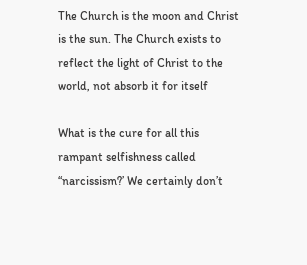The Church is the moon and Christ is the sun. The Church exists to reflect the light of Christ to the world, not absorb it for itself

What is the cure for all this rampant selfishness called “narcissism?’ We certainly don’t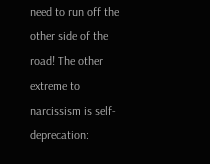need to run off the other side of the road! The other extreme to narcissism is self-deprecation: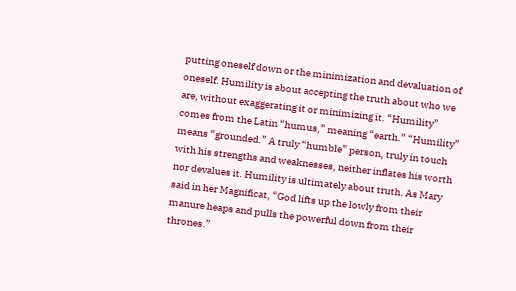putting oneself down or the minimization and devaluation of oneself. Humility is about accepting the truth about who we are, without exaggerating it or minimizing it. “Humility” comes from the Latin “humus,” meaning “earth.” “Humility” means “grounded.” A truly “humble” person, truly in touch with his strengths and weaknesses, neither inflates his worth nor devalues it. Humility is ultimately about truth. As Mary said in her Magnificat, “God lifts up the lowly from their manure heaps and pulls the powerful down from their thrones.”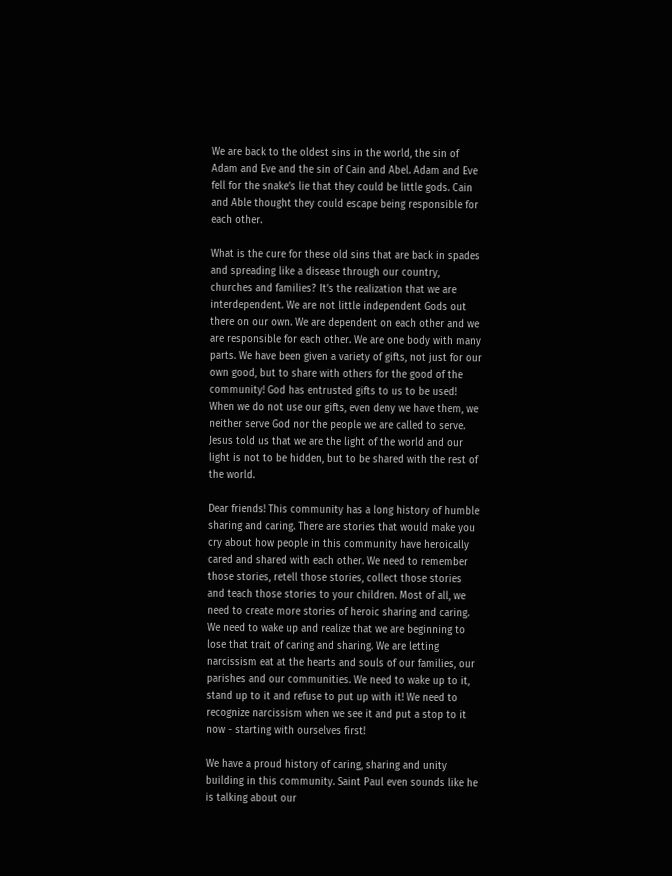We are back to the oldest sins in the world, the sin of Adam and Eve and the sin of Cain and Abel. Adam and Eve fell for the snake’s lie that they could be little gods. Cain and Able thought they could escape being responsible for each other.

What is the cure for these old sins that are back in spades and spreading like a disease through our country, churches and families? It’s the realization that we are interdependent. We are not little independent Gods out there on our own. We are dependent on each other and we are responsible for each other. We are one body with many parts. We have been given a variety of gifts, not just for our own good, but to share with others for the good of the community! God has entrusted gifts to us to be used! When we do not use our gifts, even deny we have them, we neither serve God nor the people we are called to serve. Jesus told us that we are the light of the world and our light is not to be hidden, but to be shared with the rest of the world.

Dear friends! This community has a long history of humble sharing and caring. There are stories that would make you cry about how people in this community have heroically cared and shared with each other. We need to remember those stories, retell those stories, collect those stories and teach those stories to your children. Most of all, we need to create more stories of heroic sharing and caring. We need to wake up and realize that we are beginning to lose that trait of caring and sharing. We are letting narcissism eat at the hearts and souls of our families, our parishes and our communities. We need to wake up to it, stand up to it and refuse to put up with it! We need to recognize narcissism when we see it and put a stop to it now - starting with ourselves first!

We have a proud history of caring, sharing and unity building in this community. Saint Paul even sounds like he is talking about our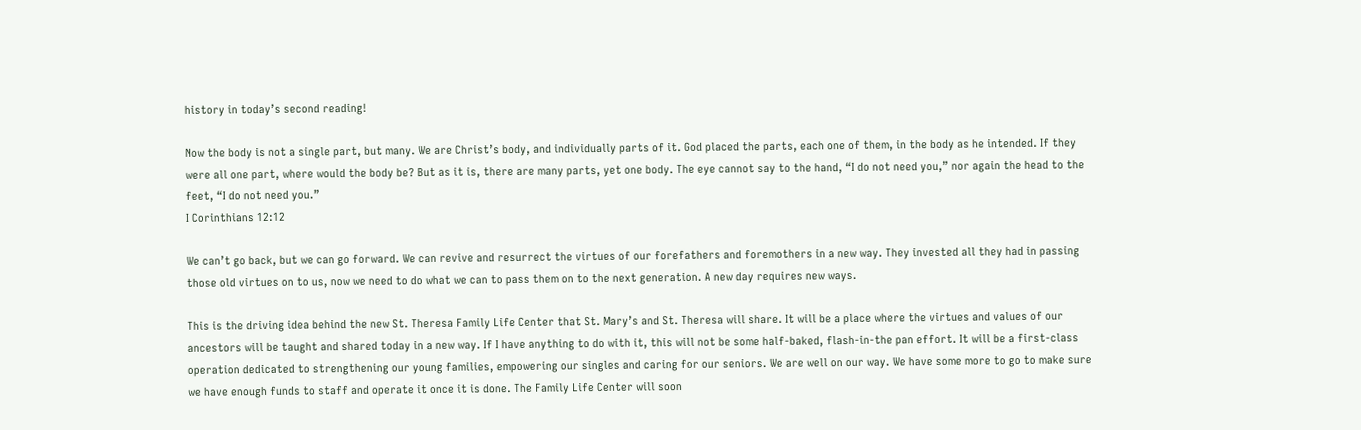history in today’s second reading!

Now the body is not a single part, but many. We are Christ’s body, and individually parts of it. God placed the parts, each one of them, in the body as he intended. If they were all one part, where would the body be? But as it is, there are many parts, yet one body. The eye cannot say to the hand, “I do not need you,” nor again the head to the feet, “I do not need you.”
I Corinthians 12:12

We can’t go back, but we can go forward. We can revive and resurrect the virtues of our forefathers and foremothers in a new way. They invested all they had in passing those old virtues on to us, now we need to do what we can to pass them on to the next generation. A new day requires new ways.

This is the driving idea behind the new St. Theresa Family Life Center that St. Mary’s and St. Theresa will share. It will be a place where the virtues and values of our ancestors will be taught and shared today in a new way. If I have anything to do with it, this will not be some half-baked, flash-in-the pan effort. It will be a first-class operation dedicated to strengthening our young families, empowering our singles and caring for our seniors. We are well on our way. We have some more to go to make sure we have enough funds to staff and operate it once it is done. The Family Life Center will soon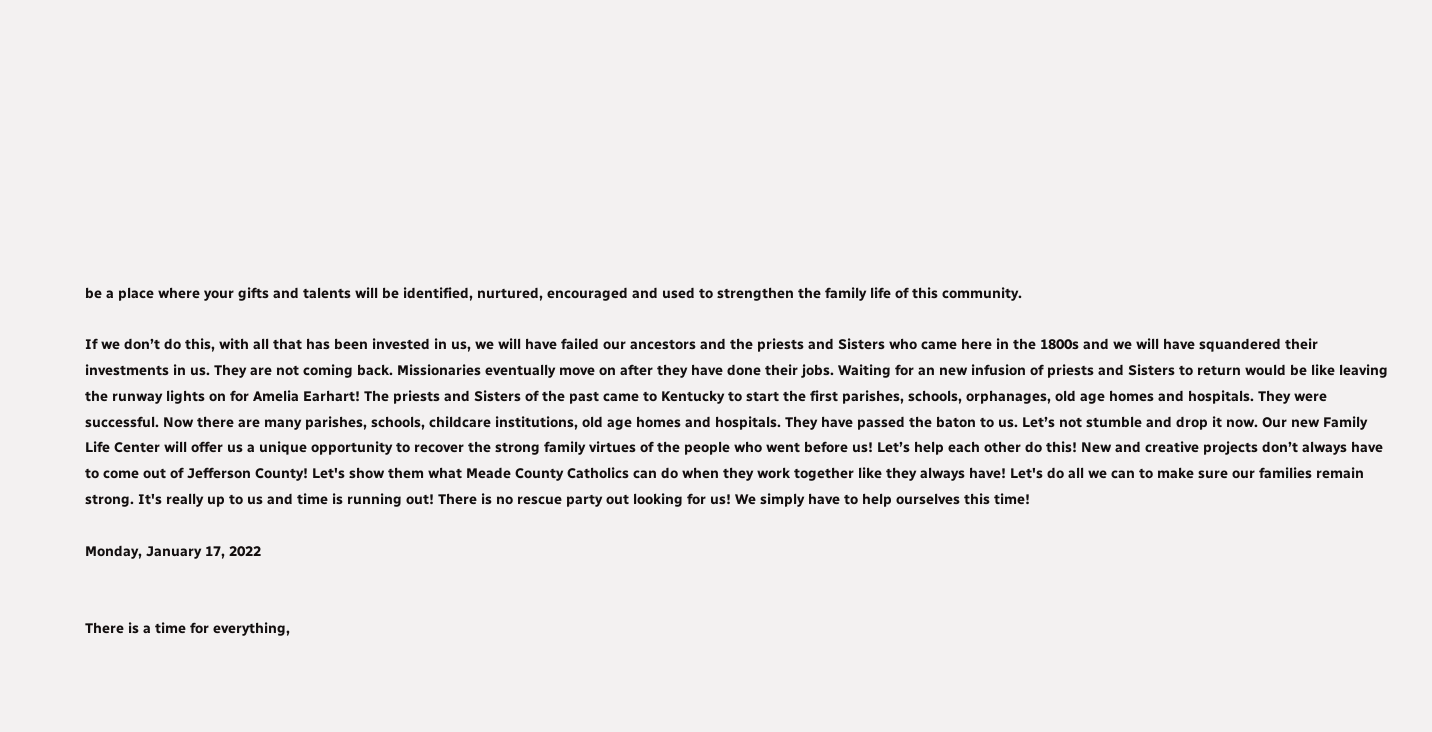be a place where your gifts and talents will be identified, nurtured, encouraged and used to strengthen the family life of this community.

If we don’t do this, with all that has been invested in us, we will have failed our ancestors and the priests and Sisters who came here in the 1800s and we will have squandered their investments in us. They are not coming back. Missionaries eventually move on after they have done their jobs. Waiting for an new infusion of priests and Sisters to return would be like leaving the runway lights on for Amelia Earhart! The priests and Sisters of the past came to Kentucky to start the first parishes, schools, orphanages, old age homes and hospitals. They were successful. Now there are many parishes, schools, childcare institutions, old age homes and hospitals. They have passed the baton to us. Let’s not stumble and drop it now. Our new Family Life Center will offer us a unique opportunity to recover the strong family virtues of the people who went before us! Let’s help each other do this! New and creative projects don’t always have to come out of Jefferson County! Let's show them what Meade County Catholics can do when they work together like they always have! Let's do all we can to make sure our families remain strong. It's really up to us and time is running out! There is no rescue party out looking for us! We simply have to help ourselves this time!

Monday, January 17, 2022


There is a time for everything,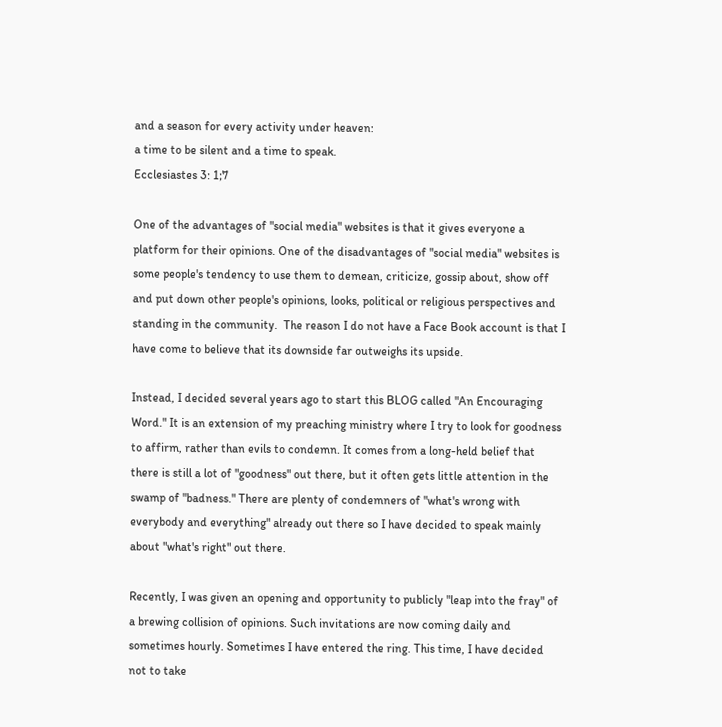and a season for every activity under heaven:
a time to be silent and a time to speak.
Ecclesiastes 3: 1;7

One of the advantages of "social media" websites is that it gives everyone a platform for their opinions. One of the disadvantages of "social media" websites is some people's tendency to use them to demean, criticize, gossip about, show off and put down other people's opinions, looks, political or religious perspectives and standing in the community.  The reason I do not have a Face Book account is that I have come to believe that its downside far outweighs its upside.

Instead, I decided several years ago to start this BLOG called "An Encouraging Word." It is an extension of my preaching ministry where I try to look for goodness to affirm, rather than evils to condemn. It comes from a long-held belief that there is still a lot of "goodness" out there, but it often gets little attention in the swamp of "badness." There are plenty of condemners of "what's wrong with everybody and everything" already out there so I have decided to speak mainly about "what's right" out there.

Recently, I was given an opening and opportunity to publicly "leap into the fray" of a brewing collision of opinions. Such invitations are now coming daily and sometimes hourly. Sometimes I have entered the ring. This time, I have decided not to take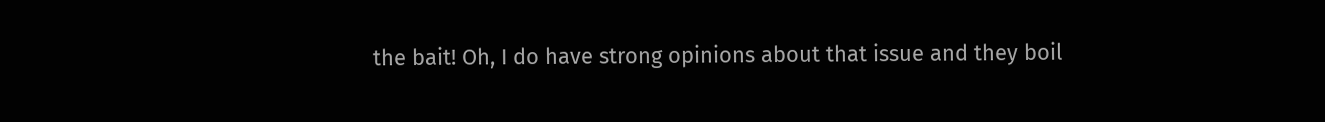the bait! Oh, I do have strong opinions about that issue and they boil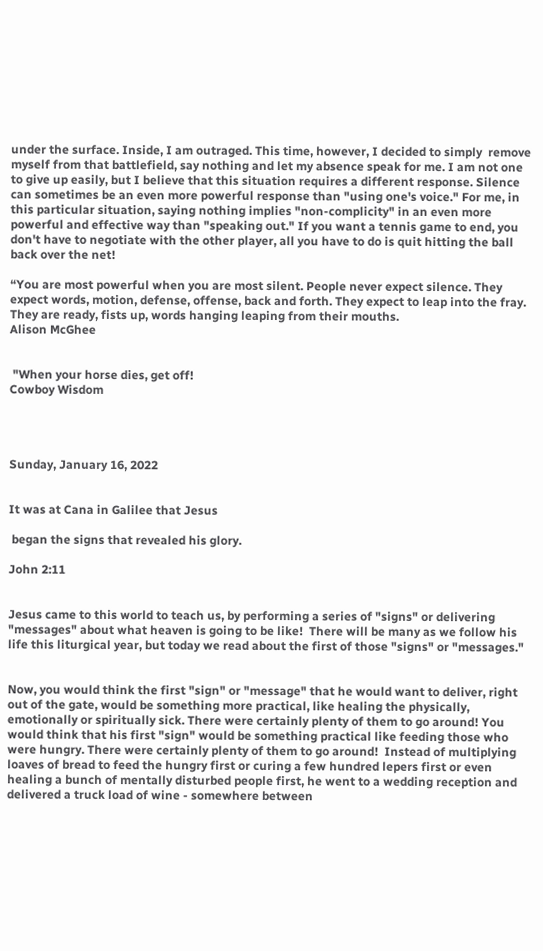under the surface. Inside, I am outraged. This time, however, I decided to simply  remove myself from that battlefield, say nothing and let my absence speak for me. I am not one to give up easily, but I believe that this situation requires a different response. Silence can sometimes be an even more powerful response than "using one's voice." For me, in this particular situation, saying nothing implies "non-complicity" in an even more  powerful and effective way than "speaking out." If you want a tennis game to end, you don't have to negotiate with the other player, all you have to do is quit hitting the ball back over the net!

“You are most powerful when you are most silent. People never expect silence. They expect words, motion, defense, offense, back and forth. They expect to leap into the fray. They are ready, fists up, words hanging leaping from their mouths.
Alison McGhee


 "When your horse dies, get off!
Cowboy Wisdom




Sunday, January 16, 2022


It was at Cana in Galilee that Jesus

 began the signs that revealed his glory.

John 2:11


Jesus came to this world to teach us, by performing a series of "signs" or delivering "messages" about what heaven is going to be like!  There will be many as we follow his life this liturgical year, but today we read about the first of those "signs" or "messages."


Now, you would think the first "sign" or "message" that he would want to deliver, right out of the gate, would be something more practical, like healing the physically, emotionally or spiritually sick. There were certainly plenty of them to go around! You would think that his first "sign" would be something practical like feeding those who were hungry. There were certainly plenty of them to go around!  Instead of multiplying loaves of bread to feed the hungry first or curing a few hundred lepers first or even healing a bunch of mentally disturbed people first, he went to a wedding reception and delivered a truck load of wine - somewhere between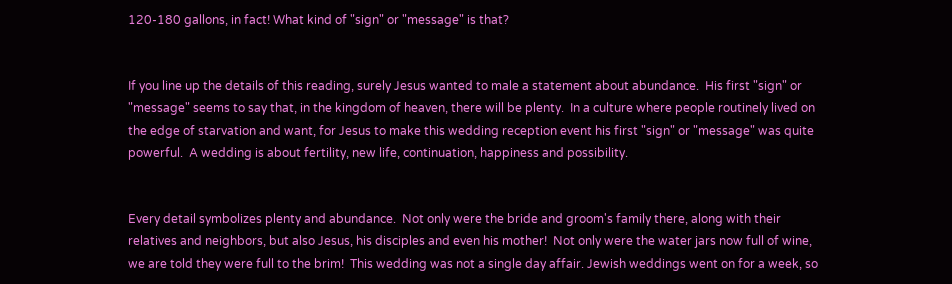120-180 gallons, in fact! What kind of "sign" or "message" is that?


If you line up the details of this reading, surely Jesus wanted to male a statement about abundance.  His first "sign" or "message" seems to say that, in the kingdom of heaven, there will be plenty.  In a culture where people routinely lived on the edge of starvation and want, for Jesus to make this wedding reception event his first "sign" or "message" was quite powerful.  A wedding is about fertility, new life, continuation, happiness and possibility.


Every detail symbolizes plenty and abundance.  Not only were the bride and groom's family there, along with their relatives and neighbors, but also Jesus, his disciples and even his mother!  Not only were the water jars now full of wine, we are told they were full to the brim!  This wedding was not a single day affair. Jewish weddings went on for a week, so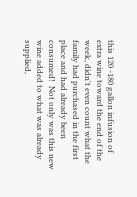this 120 -180 gallon infusion of extra wine toward the end of the week, didn't even count what the family had purchased in the first place and had already been consumed!  Not only was this new wine added to what was already supplied,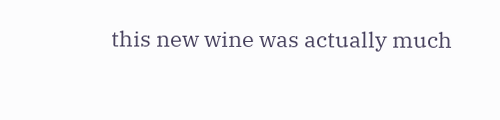this new wine was actually much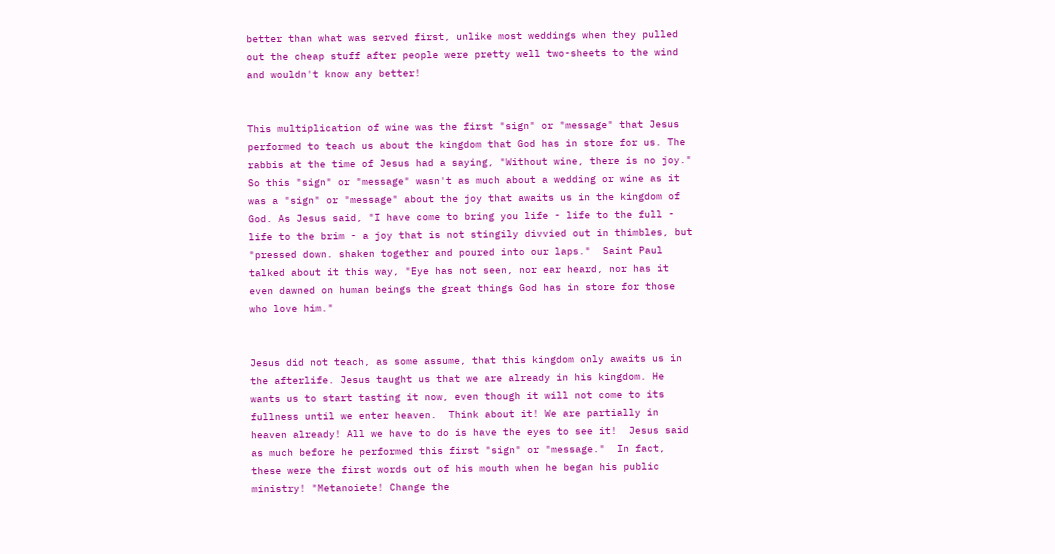better than what was served first, unlike most weddings when they pulled out the cheap stuff after people were pretty well two-sheets to the wind and wouldn't know any better!


This multiplication of wine was the first "sign" or "message" that Jesus performed to teach us about the kingdom that God has in store for us. The rabbis at the time of Jesus had a saying, "Without wine, there is no joy." So this "sign" or "message" wasn't as much about a wedding or wine as it was a "sign" or "message" about the joy that awaits us in the kingdom of God. As Jesus said, "I have come to bring you life - life to the full - life to the brim - a joy that is not stingily divvied out in thimbles, but "pressed down. shaken together and poured into our laps."  Saint Paul talked about it this way, "Eye has not seen, nor ear heard, nor has it even dawned on human beings the great things God has in store for those who love him."


Jesus did not teach, as some assume, that this kingdom only awaits us in the afterlife. Jesus taught us that we are already in his kingdom. He wants us to start tasting it now, even though it will not come to its fullness until we enter heaven.  Think about it! We are partially in heaven already! All we have to do is have the eyes to see it!  Jesus said as much before he performed this first "sign" or "message."  In fact, these were the first words out of his mouth when he began his public ministry! "Metanoiete! Change the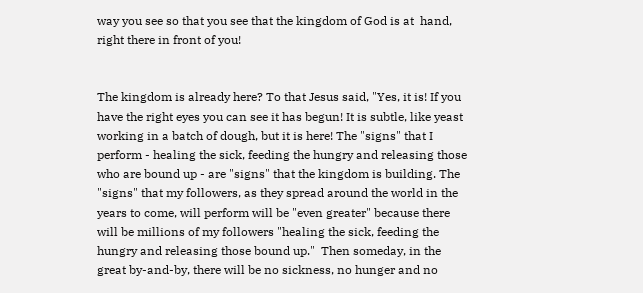way you see so that you see that the kingdom of God is at  hand, right there in front of you!


The kingdom is already here? To that Jesus said, "Yes, it is! If you have the right eyes you can see it has begun! It is subtle, like yeast working in a batch of dough, but it is here! The "signs" that I perform - healing the sick, feeding the hungry and releasing those who are bound up - are "signs" that the kingdom is building. The "signs" that my followers, as they spread around the world in the years to come, will perform will be "even greater" because there will be millions of my followers "healing the sick, feeding the hungry and releasing those bound up."  Then someday, in the great by-and-by, there will be no sickness, no hunger and no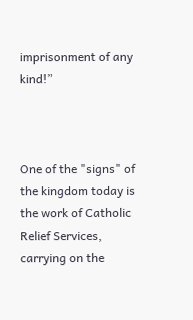imprisonment of any kind!”



One of the "signs" of the kingdom today is the work of Catholic Relief Services, carrying on the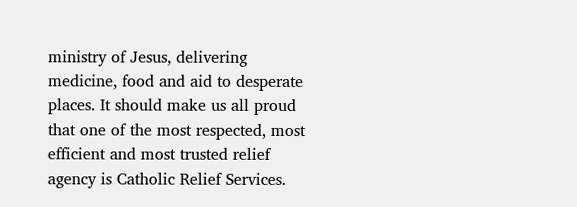ministry of Jesus, delivering medicine, food and aid to desperate places. It should make us all proud that one of the most respected, most efficient and most trusted relief agency is Catholic Relief Services.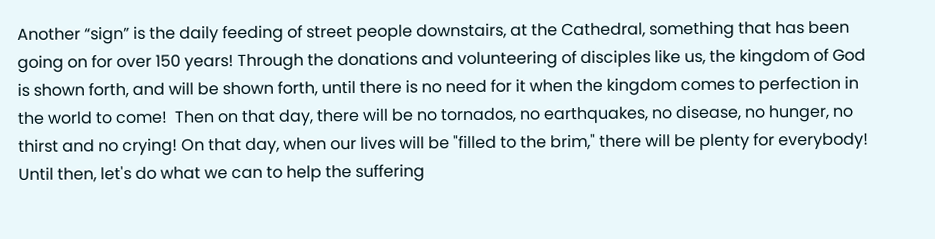Another “sign” is the daily feeding of street people downstairs, at the Cathedral, something that has been going on for over 150 years! Through the donations and volunteering of disciples like us, the kingdom of God is shown forth, and will be shown forth, until there is no need for it when the kingdom comes to perfection in the world to come!  Then on that day, there will be no tornados, no earthquakes, no disease, no hunger, no thirst and no crying! On that day, when our lives will be "filled to the brim," there will be plenty for everybody! Until then, let's do what we can to help the suffering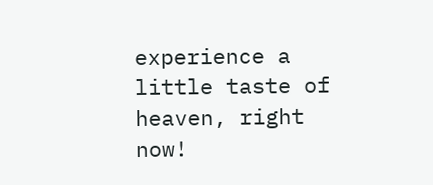experience a little taste of heaven, right now!